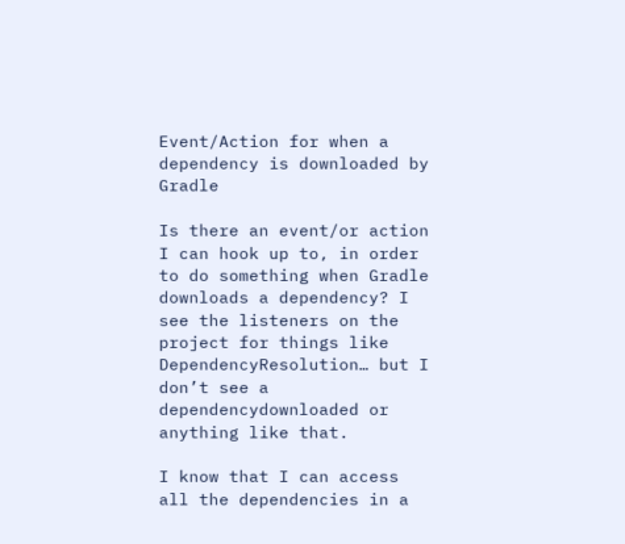Event/Action for when a dependency is downloaded by Gradle

Is there an event/or action I can hook up to, in order to do something when Gradle downloads a dependency? I see the listeners on the project for things like DependencyResolution… but I don’t see a dependencydownloaded or anything like that.

I know that I can access all the dependencies in a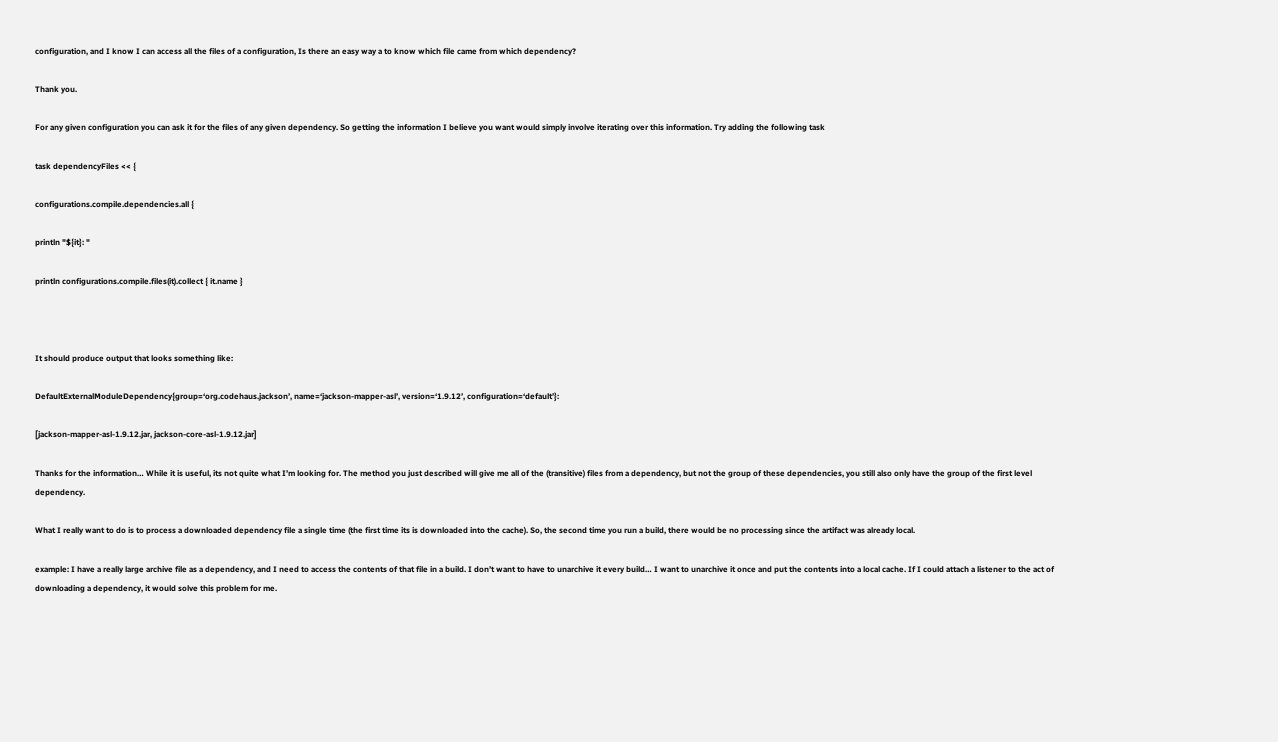configuration, and I know I can access all the files of a configuration, Is there an easy way a to know which file came from which dependency?

Thank you.

For any given configuration you can ask it for the files of any given dependency. So getting the information I believe you want would simply involve iterating over this information. Try adding the following task

task dependencyFiles << {

configurations.compile.dependencies.all {

println "${it}: "

println configurations.compile.files(it).collect { it.name }



It should produce output that looks something like:

DefaultExternalModuleDependency{group=‘org.codehaus.jackson’, name=‘jackson-mapper-asl’, version=‘1.9.12’, configuration=‘default’}:

[jackson-mapper-asl-1.9.12.jar, jackson-core-asl-1.9.12.jar]

Thanks for the information… While it is useful, its not quite what I’m looking for. The method you just described will give me all of the (transitive) files from a dependency, but not the group of these dependencies, you still also only have the group of the first level dependency.

What I really want to do is to process a downloaded dependency file a single time (the first time its is downloaded into the cache). So, the second time you run a build, there would be no processing since the artifact was already local.

example: I have a really large archive file as a dependency, and I need to access the contents of that file in a build. I don’t want to have to unarchive it every build… I want to unarchive it once and put the contents into a local cache. If I could attach a listener to the act of downloading a dependency, it would solve this problem for me.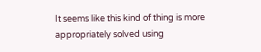It seems like this kind of thing is more appropriately solved using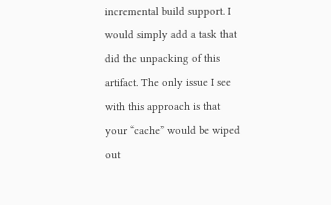incremental build support. I would simply add a task that did the unpacking of this artifact. The only issue I see with this approach is that your “cache” would be wiped out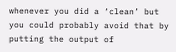whenever you did a ‘clean’ but you could probably avoid that by putting the output of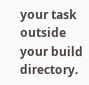your task outside your build directory.